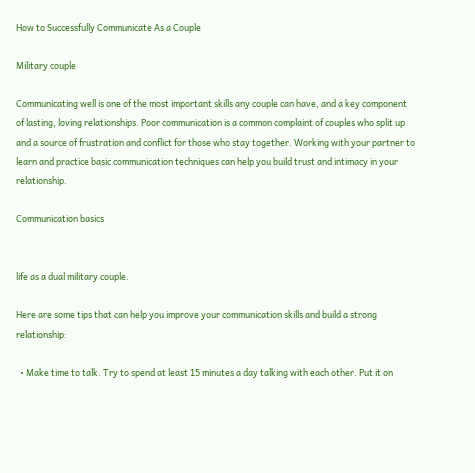How to Successfully Communicate As a Couple

Military couple

Communicating well is one of the most important skills any couple can have, and a key component of lasting, loving relationships. Poor communication is a common complaint of couples who split up and a source of frustration and conflict for those who stay together. Working with your partner to learn and practice basic communication techniques can help you build trust and intimacy in your relationship.

Communication basics


life as a dual military couple.

Here are some tips that can help you improve your communication skills and build a strong relationship:

  • Make time to talk. Try to spend at least 15 minutes a day talking with each other. Put it on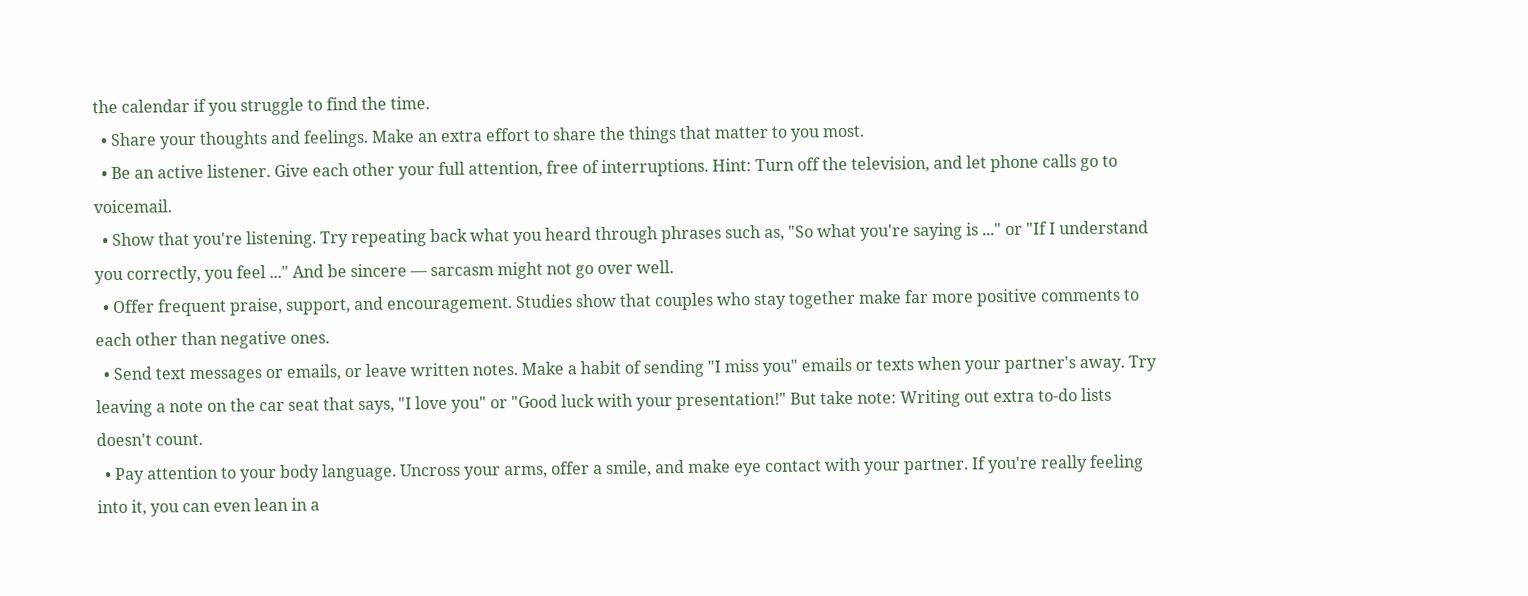the calendar if you struggle to find the time.
  • Share your thoughts and feelings. Make an extra effort to share the things that matter to you most.
  • Be an active listener. Give each other your full attention, free of interruptions. Hint: Turn off the television, and let phone calls go to voicemail.
  • Show that you're listening. Try repeating back what you heard through phrases such as, "So what you're saying is ..." or "If I understand you correctly, you feel ..." And be sincere — sarcasm might not go over well.
  • Offer frequent praise, support, and encouragement. Studies show that couples who stay together make far more positive comments to each other than negative ones.
  • Send text messages or emails, or leave written notes. Make a habit of sending "I miss you" emails or texts when your partner's away. Try leaving a note on the car seat that says, "I love you" or "Good luck with your presentation!" But take note: Writing out extra to-do lists doesn't count.
  • Pay attention to your body language. Uncross your arms, offer a smile, and make eye contact with your partner. If you're really feeling into it, you can even lean in a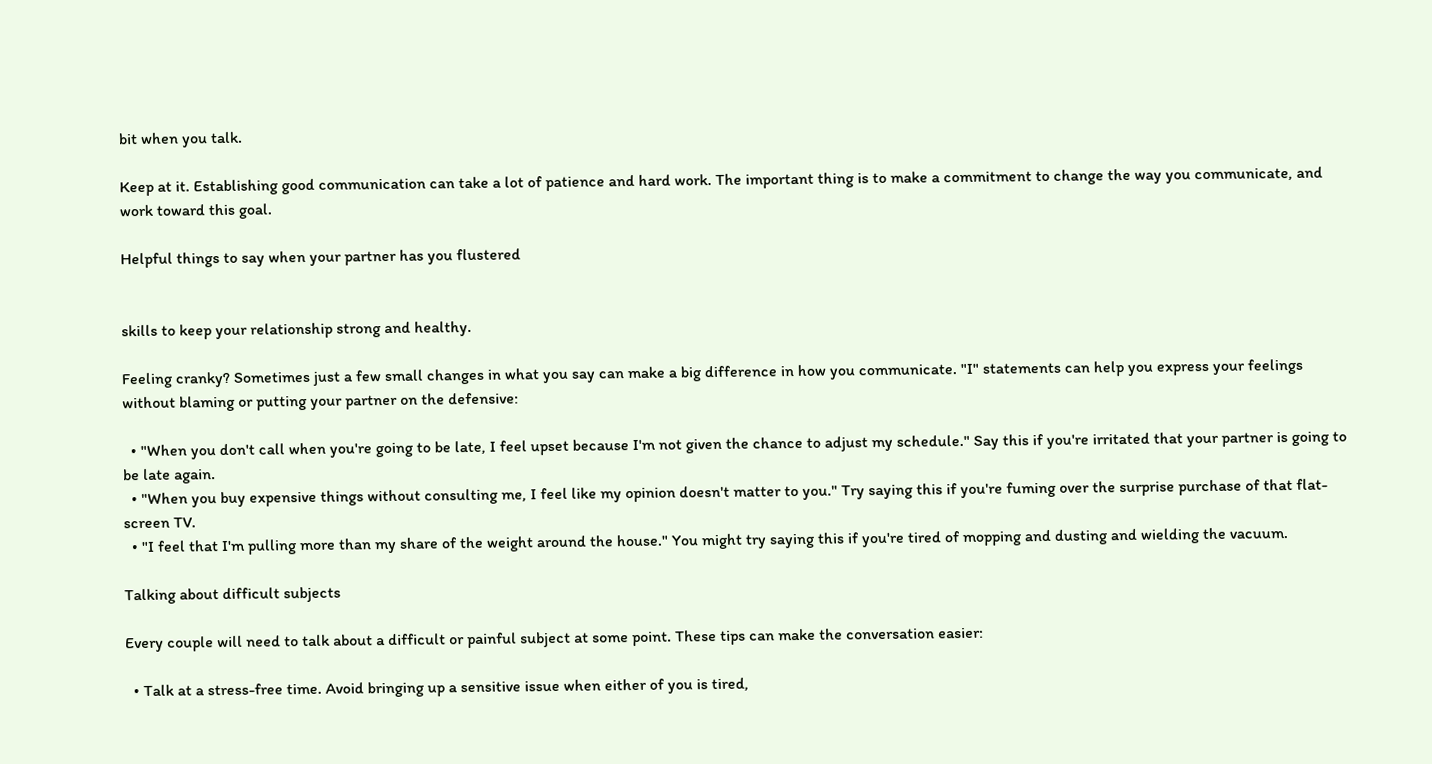bit when you talk.

Keep at it. Establishing good communication can take a lot of patience and hard work. The important thing is to make a commitment to change the way you communicate, and work toward this goal.

Helpful things to say when your partner has you flustered


skills to keep your relationship strong and healthy.

Feeling cranky? Sometimes just a few small changes in what you say can make a big difference in how you communicate. "I" statements can help you express your feelings without blaming or putting your partner on the defensive:

  • "When you don't call when you're going to be late, I feel upset because I'm not given the chance to adjust my schedule." Say this if you're irritated that your partner is going to be late again.
  • "When you buy expensive things without consulting me, I feel like my opinion doesn't matter to you." Try saying this if you're fuming over the surprise purchase of that flat-screen TV.
  • "I feel that I'm pulling more than my share of the weight around the house." You might try saying this if you're tired of mopping and dusting and wielding the vacuum.

Talking about difficult subjects

Every couple will need to talk about a difficult or painful subject at some point. These tips can make the conversation easier:

  • Talk at a stress-free time. Avoid bringing up a sensitive issue when either of you is tired,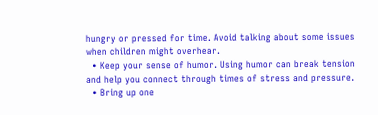hungry or pressed for time. Avoid talking about some issues when children might overhear.
  • Keep your sense of humor. Using humor can break tension and help you connect through times of stress and pressure.
  • Bring up one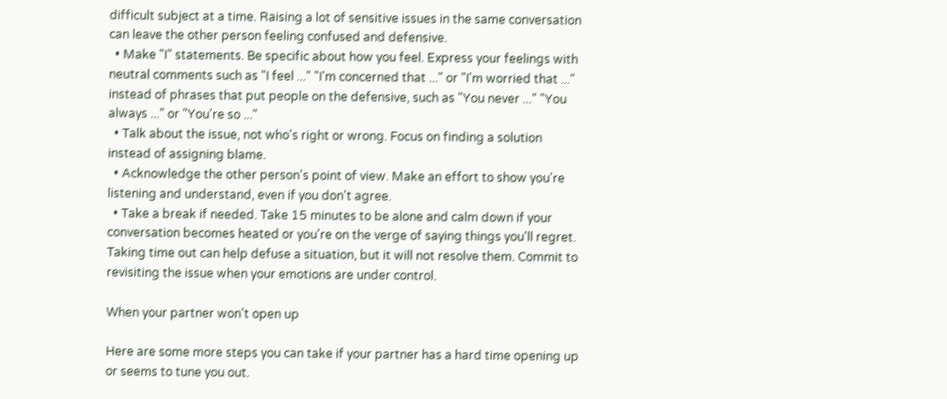difficult subject at a time. Raising a lot of sensitive issues in the same conversation can leave the other person feeling confused and defensive.
  • Make "I" statements. Be specific about how you feel. Express your feelings with neutral comments such as "I feel ..." "I'm concerned that ..." or "I'm worried that ..." instead of phrases that put people on the defensive, such as "You never ..." "You always ..." or "You're so ..."
  • Talk about the issue, not who's right or wrong. Focus on finding a solution instead of assigning blame.
  • Acknowledge the other person's point of view. Make an effort to show you're listening and understand, even if you don't agree.
  • Take a break if needed. Take 15 minutes to be alone and calm down if your conversation becomes heated or you're on the verge of saying things you'll regret. Taking time out can help defuse a situation, but it will not resolve them. Commit to revisiting the issue when your emotions are under control.

When your partner won't open up

Here are some more steps you can take if your partner has a hard time opening up or seems to tune you out.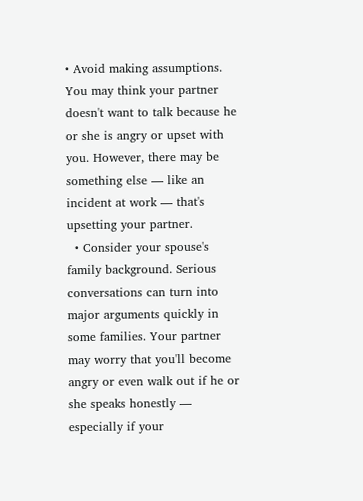• Avoid making assumptions. You may think your partner doesn't want to talk because he or she is angry or upset with you. However, there may be something else — like an incident at work — that's upsetting your partner.
  • Consider your spouse's family background. Serious conversations can turn into major arguments quickly in some families. Your partner may worry that you'll become angry or even walk out if he or she speaks honestly — especially if your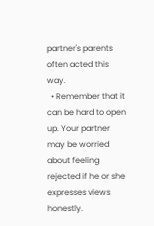partner's parents often acted this way.
  • Remember that it can be hard to open up. Your partner may be worried about feeling rejected if he or she expresses views honestly.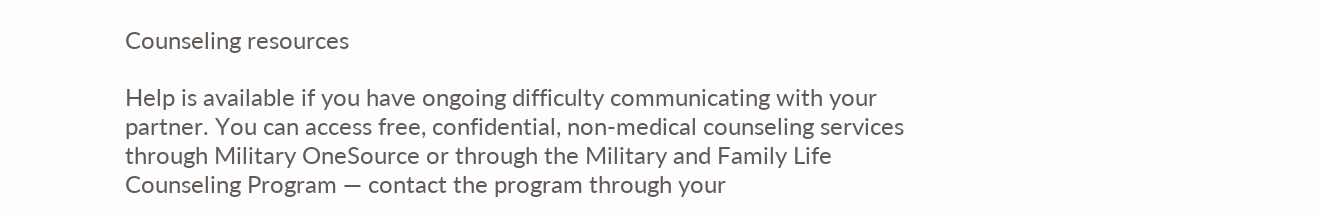Counseling resources

Help is available if you have ongoing difficulty communicating with your partner. You can access free, confidential, non-medical counseling services through Military OneSource or through the Military and Family Life Counseling Program — contact the program through your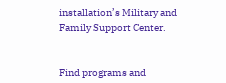installation’s Military and Family Support Center.


Find programs and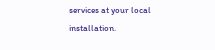services at your local installation.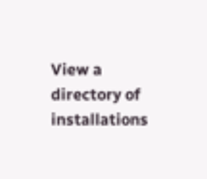View a directory of installations